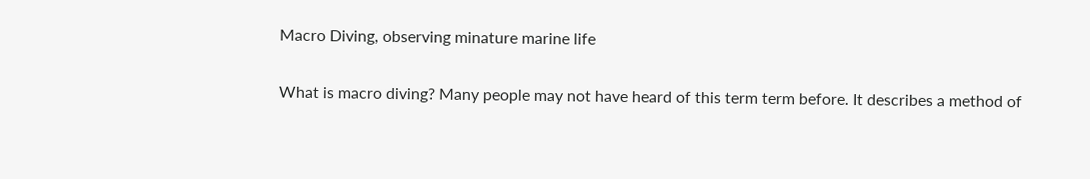Macro Diving, observing minature marine life

What is macro diving? Many people may not have heard of this term term before. It describes a method of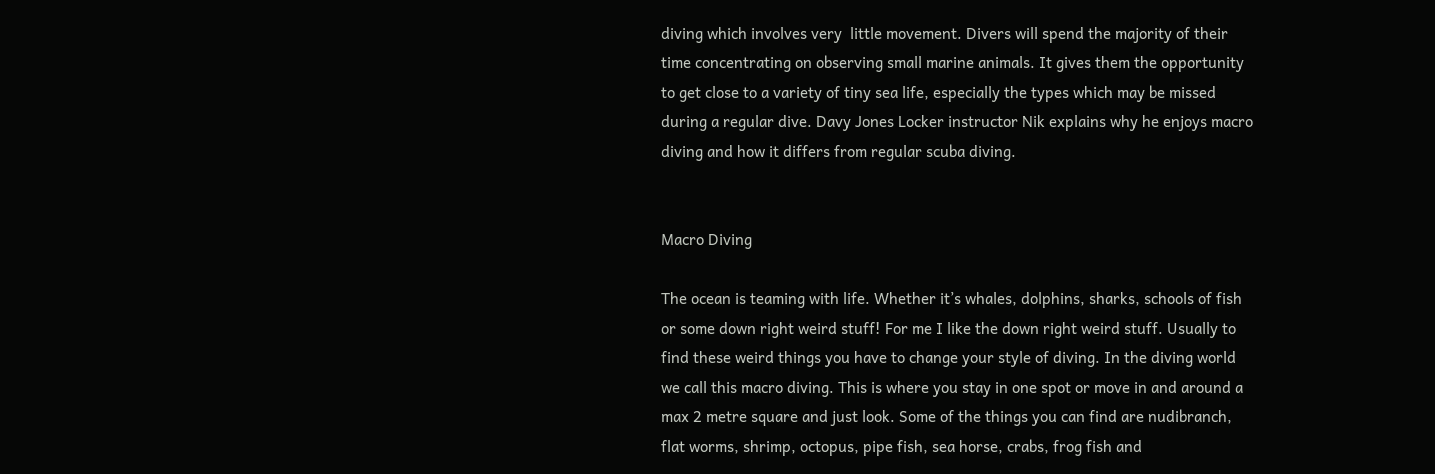diving which involves very  little movement. Divers will spend the majority of their time concentrating on observing small marine animals. It gives them the opportunity to get close to a variety of tiny sea life, especially the types which may be missed during a regular dive. Davy Jones Locker instructor Nik explains why he enjoys macro diving and how it differs from regular scuba diving.


Macro Diving

The ocean is teaming with life. Whether it’s whales, dolphins, sharks, schools of fish or some down right weird stuff! For me I like the down right weird stuff. Usually to find these weird things you have to change your style of diving. In the diving world we call this macro diving. This is where you stay in one spot or move in and around a max 2 metre square and just look. Some of the things you can find are nudibranch, flat worms, shrimp, octopus, pipe fish, sea horse, crabs, frog fish and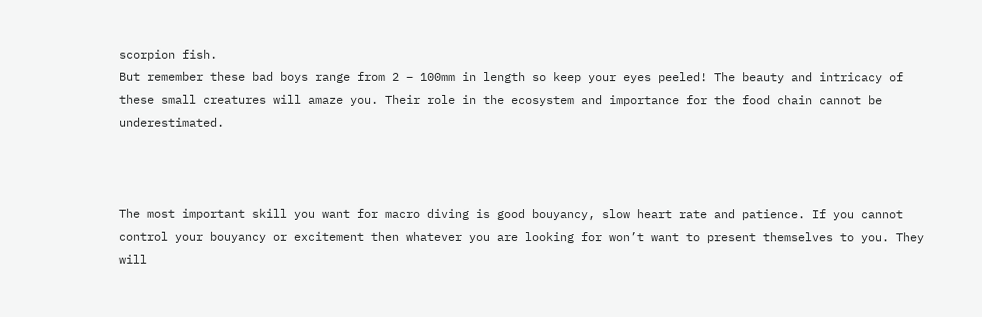scorpion fish.
But remember these bad boys range from 2 – 100mm in length so keep your eyes peeled! The beauty and intricacy of these small creatures will amaze you. Their role in the ecosystem and importance for the food chain cannot be underestimated.



The most important skill you want for macro diving is good bouyancy, slow heart rate and patience. If you cannot control your bouyancy or excitement then whatever you are looking for won’t want to present themselves to you. They will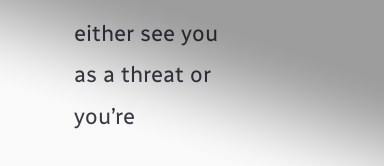either see you as a threat or you’re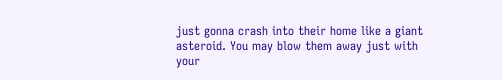just gonna crash into their home like a giant asteroid. You may blow them away just with your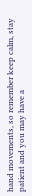hand movements, so remember keep calm, stay patient and you may have a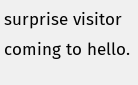surprise visitor coming to hello.